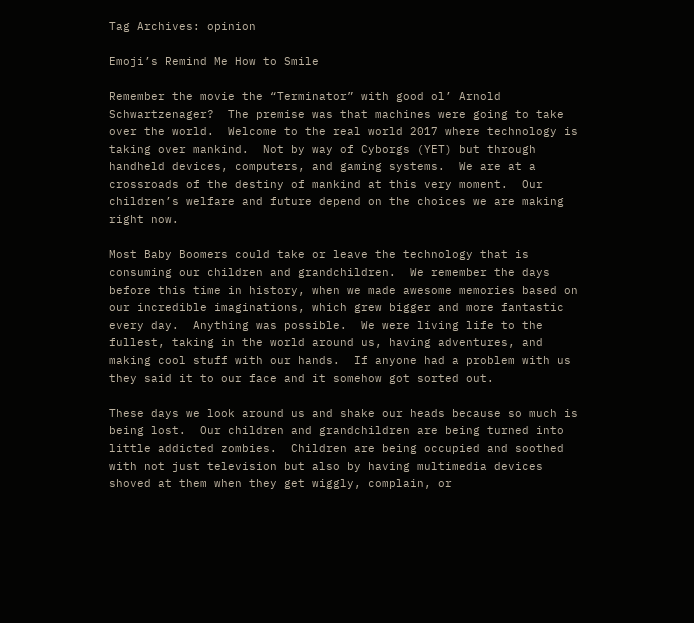Tag Archives: opinion

Emoji’s Remind Me How to Smile

Remember the movie the “Terminator” with good ol’ Arnold Schwartzenager?  The premise was that machines were going to take over the world.  Welcome to the real world 2017 where technology is taking over mankind.  Not by way of Cyborgs (YET) but through handheld devices, computers, and gaming systems.  We are at a crossroads of the destiny of mankind at this very moment.  Our children’s welfare and future depend on the choices we are making right now.

Most Baby Boomers could take or leave the technology that is consuming our children and grandchildren.  We remember the days before this time in history, when we made awesome memories based on our incredible imaginations, which grew bigger and more fantastic every day.  Anything was possible.  We were living life to the fullest, taking in the world around us, having adventures, and making cool stuff with our hands.  If anyone had a problem with us they said it to our face and it somehow got sorted out.

These days we look around us and shake our heads because so much is being lost.  Our children and grandchildren are being turned into little addicted zombies.  Children are being occupied and soothed with not just television but also by having multimedia devices shoved at them when they get wiggly, complain, or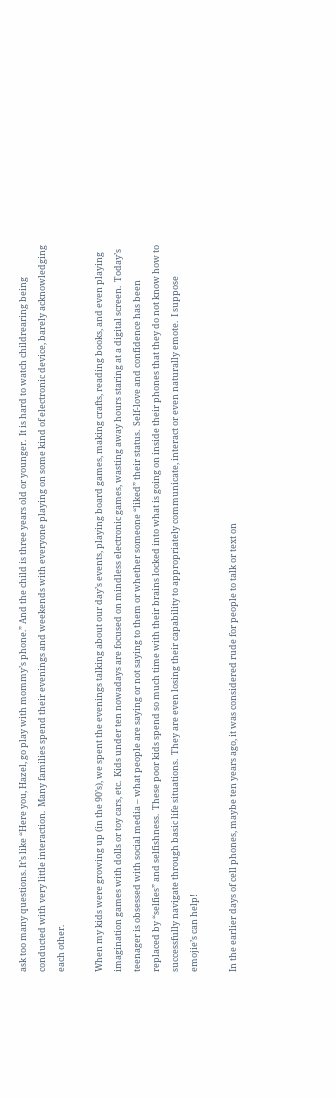ask too many questions. It’s like “Here you, Hazel, go play with mommy’s phone.” And the child is three years old or younger.  It is hard to watch childrearing being conducted with very little interaction.  Many families spend their evenings and weekends with everyone playing on some kind of electronic device, barely acknowledging each other.

When my kids were growing up (in the 90’s), we spent the evenings talking about our day’s events, playing board games, making crafts, reading books, and even playing imagination games with dolls or toy cars, etc.  Kids under ten nowadays are focused on mindless electronic games, wasting away hours staring at a digital screen.  Today’s teenager is obsessed with social media – what people are saying or not saying to them or whether someone “liked” their status.  Self-love and confidence has been replaced by “selfies” and selfishness.  These poor kids spend so much time with their brains locked into what is going on inside their phones that they do not know how to successfully navigate through basic life situations.  They are even losing their capability to appropriately communicate, interact or even naturally emote.  I suppose emojie’s can help!

In the earlier days of cell phones, maybe ten years ago, it was considered rude for people to talk or text on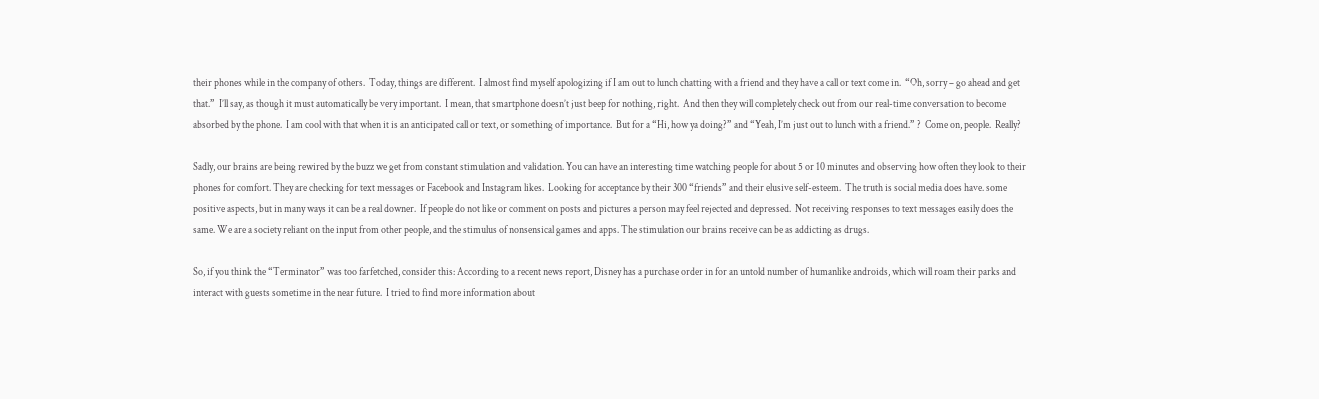their phones while in the company of others.  Today, things are different.  I almost find myself apologizing if I am out to lunch chatting with a friend and they have a call or text come in.  “Oh, sorry – go ahead and get that.”  I’ll say, as though it must automatically be very important.  I mean, that smartphone doesn’t just beep for nothing, right.  And then they will completely check out from our real-time conversation to become absorbed by the phone.  I am cool with that when it is an anticipated call or text, or something of importance.  But for a “Hi, how ya doing?” and “Yeah, I’m just out to lunch with a friend.” ?  Come on, people.  Really?

Sadly, our brains are being rewired by the buzz we get from constant stimulation and validation. You can have an interesting time watching people for about 5 or 10 minutes and observing how often they look to their phones for comfort. They are checking for text messages or Facebook and Instagram likes.  Looking for acceptance by their 300 “friends” and their elusive self-esteem.  The truth is social media does have. some positive aspects, but in many ways it can be a real downer.  If people do not like or comment on posts and pictures a person may feel rejected and depressed.  Not receiving responses to text messages easily does the same. We are a society reliant on the input from other people, and the stimulus of nonsensical games and apps. The stimulation our brains receive can be as addicting as drugs.

So, if you think the “Terminator” was too farfetched, consider this: According to a recent news report, Disney has a purchase order in for an untold number of humanlike androids, which will roam their parks and interact with guests sometime in the near future.  I tried to find more information about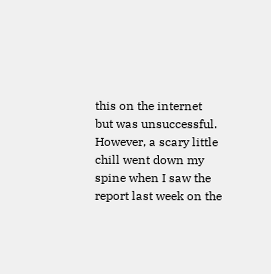this on the internet but was unsuccessful.  However, a scary little chill went down my spine when I saw the report last week on the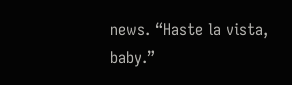news. “Haste la vista, baby.”